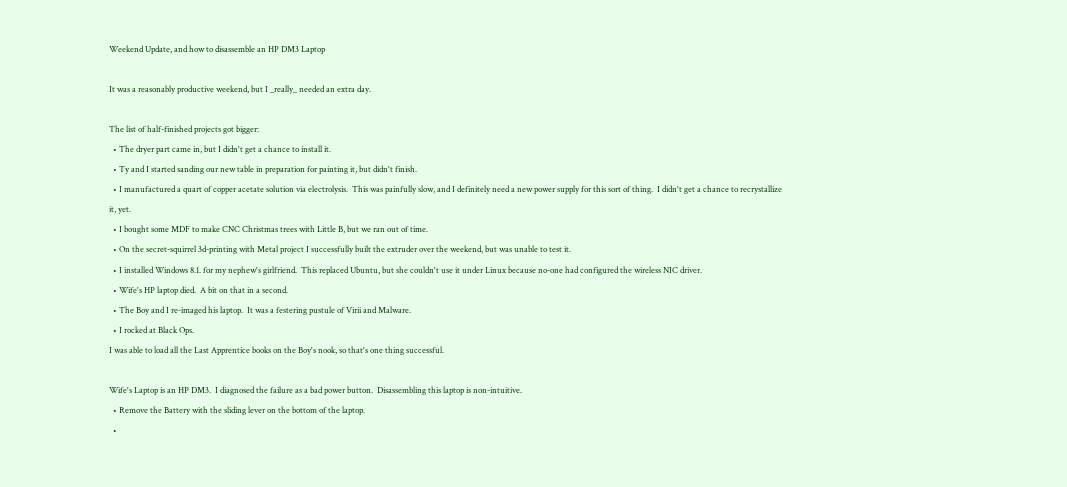Weekend Update, and how to disassemble an HP DM3 Laptop

It was a reasonably productive weekend, but I _really_ needed an extra day.

The list of half-finished projects got bigger:
  • The dryer part came in, but I didn't get a chance to install it.
  • Ty and I started sanding our new table in preparation for painting it, but didn't finish.
  • I manufactured a quart of copper acetate solution via electrolysis.  This was painfully slow, and I definitely need a new power supply for this sort of thing.  I didn't get a chance to recrystallize it, yet.
  • I bought some MDF to make CNC Christmas trees with Little B, but we ran out of time.
  • On the secret-squirrel 3d-printing with Metal project I successfully built the extruder over the weekend, but was unable to test it.
  • I installed Windows 8.1. for my nephew's girlfriend.  This replaced Ubuntu, but she couldn't use it under Linux because no-one had configured the wireless NIC driver.
  • Wife's HP laptop died.  A bit on that in a second.
  • The Boy and I re-imaged his laptop.  It was a festering pustule of Virii and Malware.
  • I rocked at Black Ops.
I was able to load all the Last Apprentice books on the Boy's nook, so that's one thing successful.

Wife's Laptop is an HP DM3.  I diagnosed the failure as a bad power button.  Disassembling this laptop is non-intuitive.
  • Remove the Battery with the sliding lever on the bottom of the laptop.
  •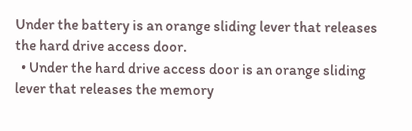Under the battery is an orange sliding lever that releases the hard drive access door.
  • Under the hard drive access door is an orange sliding lever that releases the memory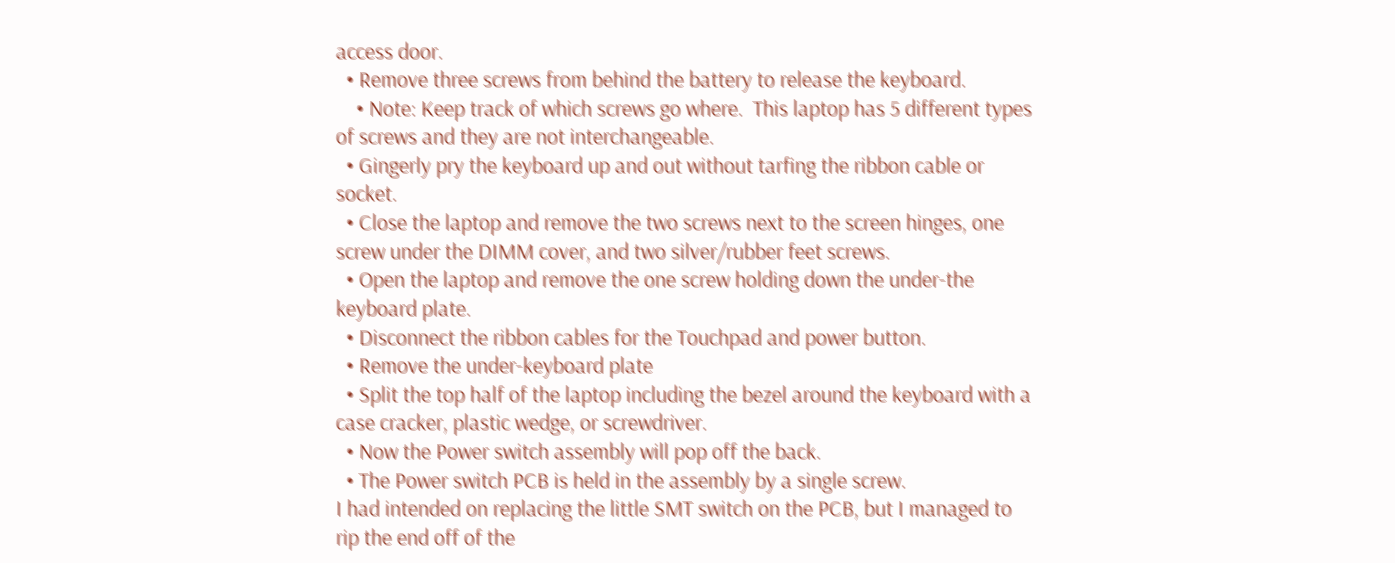access door.
  • Remove three screws from behind the battery to release the keyboard.
    • Note: Keep track of which screws go where.  This laptop has 5 different types of screws and they are not interchangeable.
  • Gingerly pry the keyboard up and out without tarfing the ribbon cable or socket.
  • Close the laptop and remove the two screws next to the screen hinges, one screw under the DIMM cover, and two silver/rubber feet screws.
  • Open the laptop and remove the one screw holding down the under-the keyboard plate.
  • Disconnect the ribbon cables for the Touchpad and power button.
  • Remove the under-keyboard plate
  • Split the top half of the laptop including the bezel around the keyboard with a case cracker, plastic wedge, or screwdriver.
  • Now the Power switch assembly will pop off the back.
  • The Power switch PCB is held in the assembly by a single screw.
I had intended on replacing the little SMT switch on the PCB, but I managed to rip the end off of the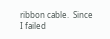ribbon cable.  Since I failed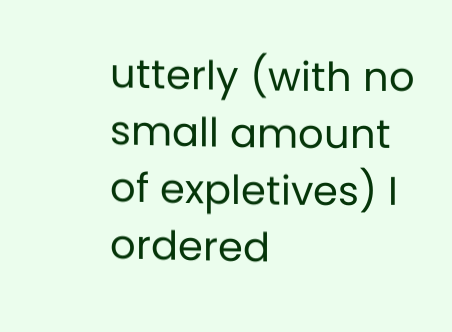utterly (with no small amount of expletives) I ordered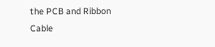the PCB and Ribbon Cable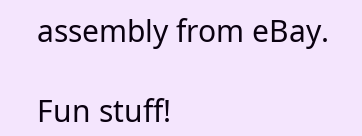assembly from eBay.

Fun stuff!